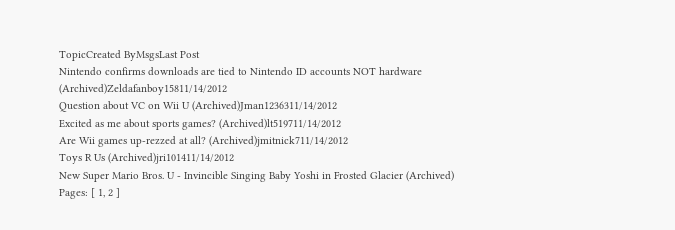TopicCreated ByMsgsLast Post
Nintendo confirms downloads are tied to Nintendo ID accounts NOT hardware (Archived)Zeldafanboy15811/14/2012
Question about VC on Wii U (Archived)Jman1236311/14/2012
Excited as me about sports games? (Archived)lt519711/14/2012
Are Wii games up-rezzed at all? (Archived)jmitnick711/14/2012
Toys R Us (Archived)jri101411/14/2012
New Super Mario Bros. U - Invincible Singing Baby Yoshi in Frosted Glacier (Archived)
Pages: [ 1, 2 ]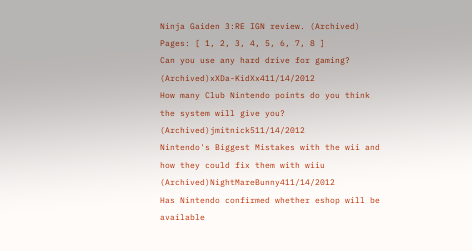Ninja Gaiden 3:RE IGN review. (Archived)
Pages: [ 1, 2, 3, 4, 5, 6, 7, 8 ]
Can you use any hard drive for gaming? (Archived)xXDa-KidXx411/14/2012
How many Club Nintendo points do you think the system will give you? (Archived)jmitnick511/14/2012
Nintendo's Biggest Mistakes with the wii and how they could fix them with wiiu (Archived)NightMareBunny411/14/2012
Has Nintendo confirmed whether eshop will be available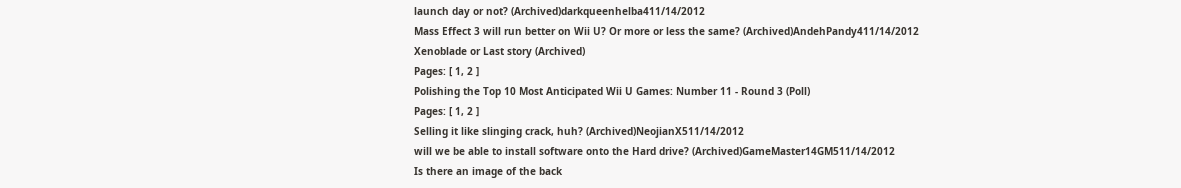launch day or not? (Archived)darkqueenhelba411/14/2012
Mass Effect 3 will run better on Wii U? Or more or less the same? (Archived)AndehPandy411/14/2012
Xenoblade or Last story (Archived)
Pages: [ 1, 2 ]
Polishing the Top 10 Most Anticipated Wii U Games: Number 11 - Round 3 (Poll)
Pages: [ 1, 2 ]
Selling it like slinging crack, huh? (Archived)NeojianX511/14/2012
will we be able to install software onto the Hard drive? (Archived)GameMaster14GM511/14/2012
Is there an image of the back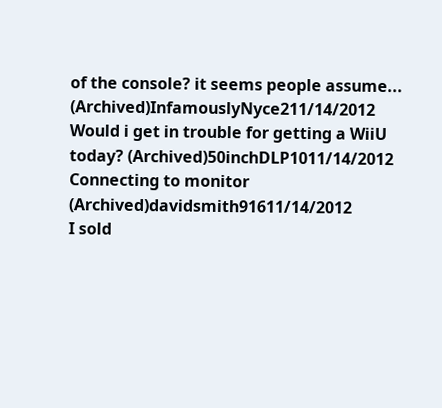of the console? it seems people assume... (Archived)InfamouslyNyce211/14/2012
Would i get in trouble for getting a WiiU today? (Archived)50inchDLP1011/14/2012
Connecting to monitor (Archived)davidsmith91611/14/2012
I sold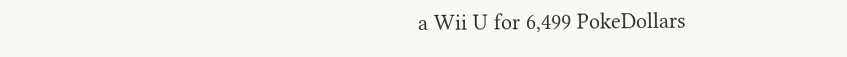a Wii U for 6,499 PokeDollars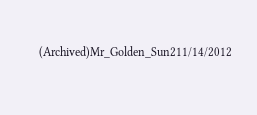(Archived)Mr_Golden_Sun211/14/2012